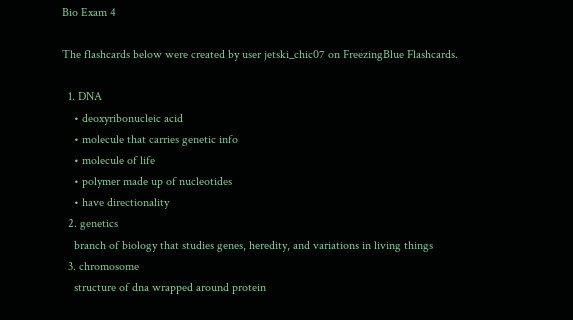Bio Exam 4

The flashcards below were created by user jetski_chic07 on FreezingBlue Flashcards.

  1. DNA
    • deoxyribonucleic acid
    • molecule that carries genetic info
    • molecule of life
    • polymer made up of nucleotides
    • have directionality
  2. genetics
    branch of biology that studies genes, heredity, and variations in living things
  3. chromosome
    structure of dna wrapped around protein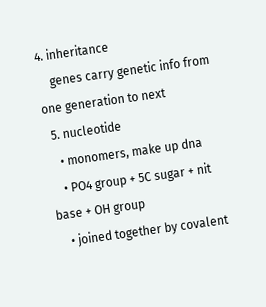4. inheritance
    genes carry genetic info from one generation to next
  5. nucleotide
    • monomers, make up dna
    • PO4 group + 5C sugar + nit base + OH group
    • joined together by covalent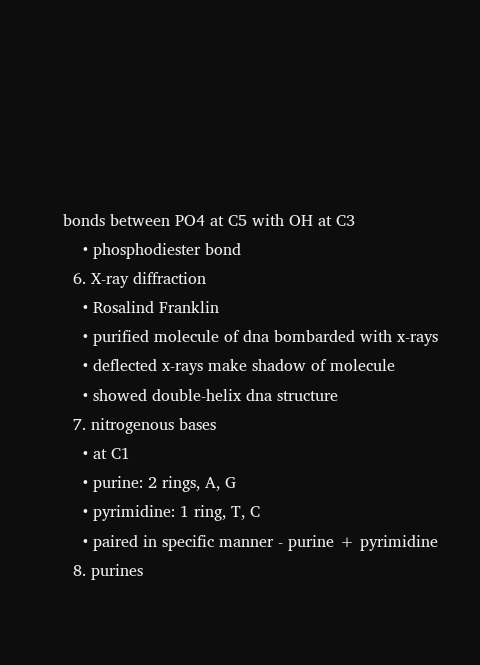bonds between PO4 at C5 with OH at C3
    • phosphodiester bond
  6. X-ray diffraction
    • Rosalind Franklin
    • purified molecule of dna bombarded with x-rays
    • deflected x-rays make shadow of molecule
    • showed double-helix dna structure
  7. nitrogenous bases
    • at C1
    • purine: 2 rings, A, G
    • pyrimidine: 1 ring, T, C
    • paired in specific manner - purine + pyrimidine
  8. purines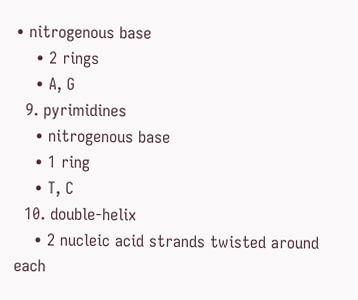• nitrogenous base
    • 2 rings
    • A, G
  9. pyrimidines
    • nitrogenous base
    • 1 ring
    • T, C
  10. double-helix
    • 2 nucleic acid strands twisted around each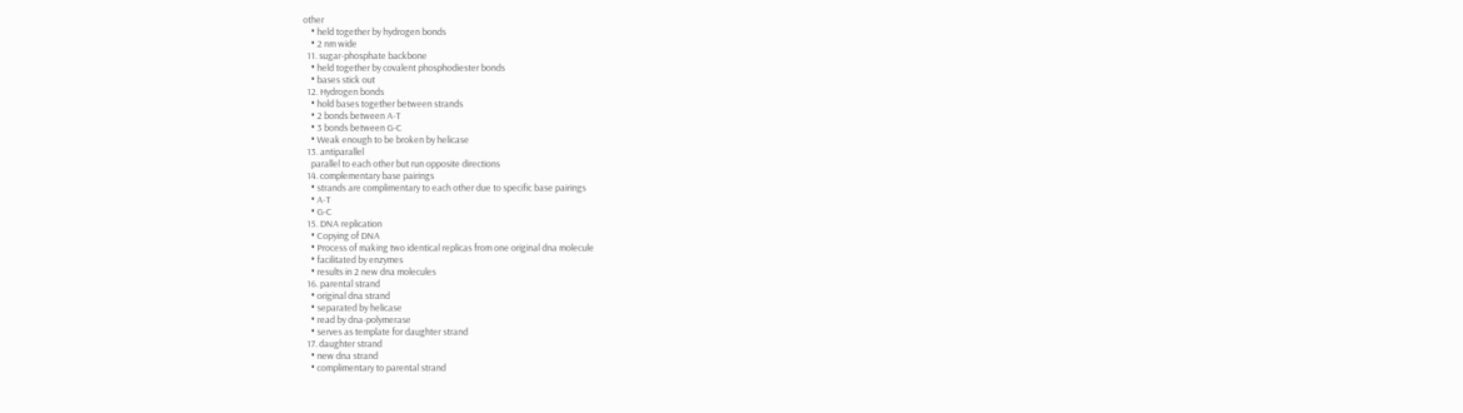other
    • held together by hydrogen bonds
    • 2 nm wide
  11. sugar-phosphate backbone
    • held together by covalent phosphodiester bonds
    • bases stick out
  12. Hydrogen bonds
    • hold bases together between strands
    • 2 bonds between A-T
    • 3 bonds between G-C
    • Weak enough to be broken by helicase
  13. antiparallel
    parallel to each other but run opposite directions
  14. complementary base pairings
    • strands are complimentary to each other due to specific base pairings
    • A-T
    • G-C
  15. DNA replication
    • Copying of DNA
    • Process of making two identical replicas from one original dna molecule
    • facilitated by enzymes
    • results in 2 new dna molecules
  16. parental strand
    • original dna strand
    • separated by helicase
    • read by dna-polymerase
    • serves as template for daughter strand
  17. daughter strand
    • new dna strand
    • complimentary to parental strand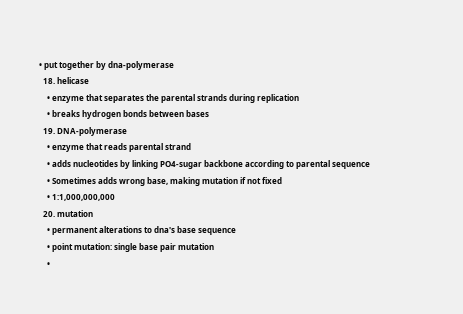• put together by dna-polymerase
  18. helicase
    • enzyme that separates the parental strands during replication
    • breaks hydrogen bonds between bases
  19. DNA-polymerase
    • enzyme that reads parental strand
    • adds nucleotides by linking PO4-sugar backbone according to parental sequence
    • Sometimes adds wrong base, making mutation if not fixed
    • 1:1,000,000,000
  20. mutation
    • permanent alterations to dna's base sequence
    • point mutation: single base pair mutation
    •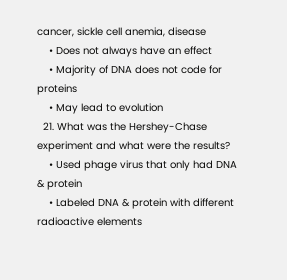cancer, sickle cell anemia, disease
    • Does not always have an effect
    • Majority of DNA does not code for proteins
    • May lead to evolution
  21. What was the Hershey-Chase experiment and what were the results?
    • Used phage virus that only had DNA & protein
    • Labeled DNA & protein with different radioactive elements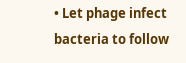• Let phage infect bacteria to follow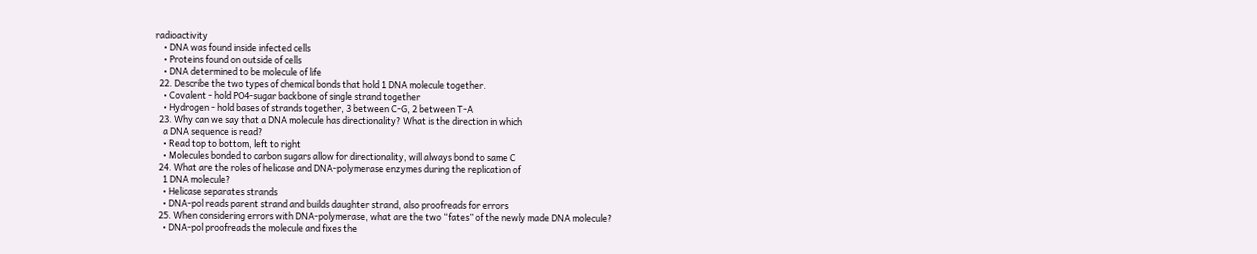radioactivity
    • DNA was found inside infected cells
    • Proteins found on outside of cells
    • DNA determined to be molecule of life
  22. Describe the two types of chemical bonds that hold 1 DNA molecule together.
    • Covalent - hold PO4-sugar backbone of single strand together
    • Hydrogen - hold bases of strands together, 3 between C-G, 2 between T-A
  23. Why can we say that a DNA molecule has directionality? What is the direction in which
    a DNA sequence is read?
    • Read top to bottom, left to right
    • Molecules bonded to carbon sugars allow for directionality, will always bond to same C
  24. What are the roles of helicase and DNA-polymerase enzymes during the replication of
    1 DNA molecule?
    • Helicase separates strands
    • DNA-pol reads parent strand and builds daughter strand, also proofreads for errors
  25. When considering errors with DNA-polymerase, what are the two “fates” of the newly made DNA molecule?
    • DNA-pol proofreads the molecule and fixes the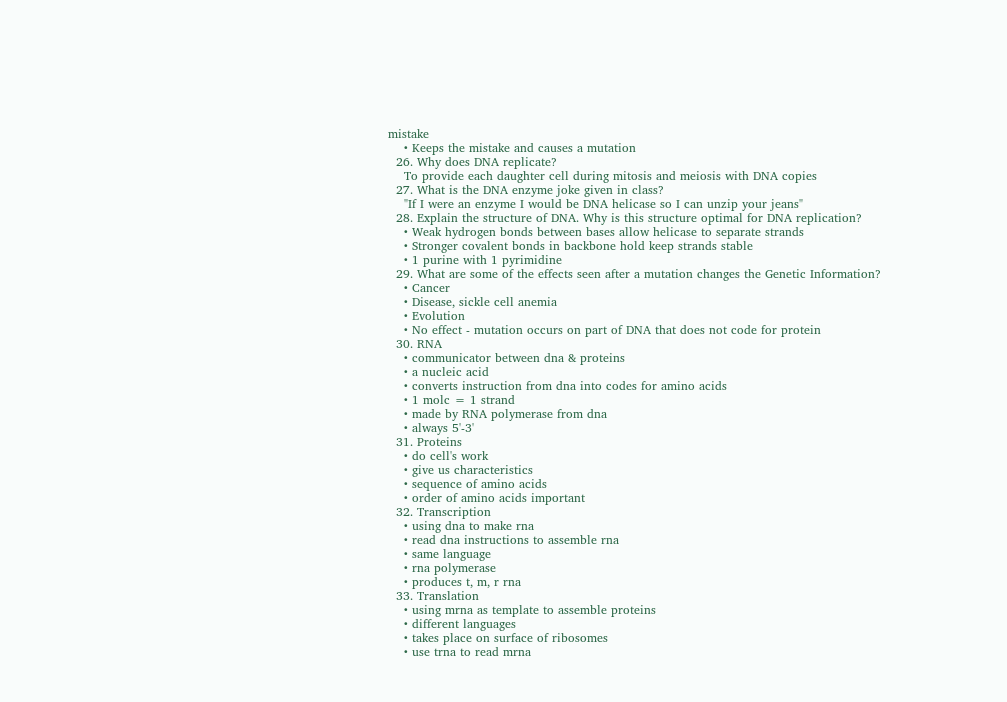mistake
    • Keeps the mistake and causes a mutation
  26. Why does DNA replicate?
    To provide each daughter cell during mitosis and meiosis with DNA copies
  27. What is the DNA enzyme joke given in class?
    "If I were an enzyme I would be DNA helicase so I can unzip your jeans"
  28. Explain the structure of DNA. Why is this structure optimal for DNA replication?
    • Weak hydrogen bonds between bases allow helicase to separate strands
    • Stronger covalent bonds in backbone hold keep strands stable
    • 1 purine with 1 pyrimidine
  29. What are some of the effects seen after a mutation changes the Genetic Information?
    • Cancer
    • Disease, sickle cell anemia
    • Evolution
    • No effect - mutation occurs on part of DNA that does not code for protein
  30. RNA
    • communicator between dna & proteins
    • a nucleic acid
    • converts instruction from dna into codes for amino acids
    • 1 molc = 1 strand
    • made by RNA polymerase from dna
    • always 5'-3'
  31. Proteins
    • do cell's work
    • give us characteristics
    • sequence of amino acids
    • order of amino acids important
  32. Transcription
    • using dna to make rna
    • read dna instructions to assemble rna
    • same language
    • rna polymerase
    • produces t, m, r rna
  33. Translation
    • using mrna as template to assemble proteins
    • different languages
    • takes place on surface of ribosomes
    • use trna to read mrna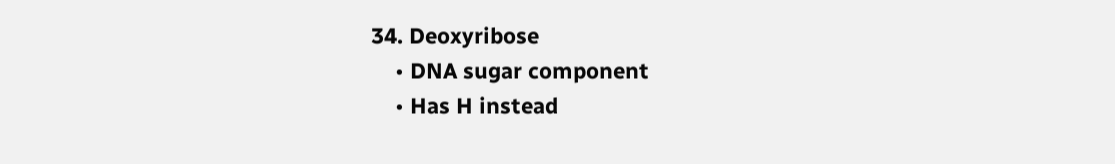34. Deoxyribose
    • DNA sugar component
    • Has H instead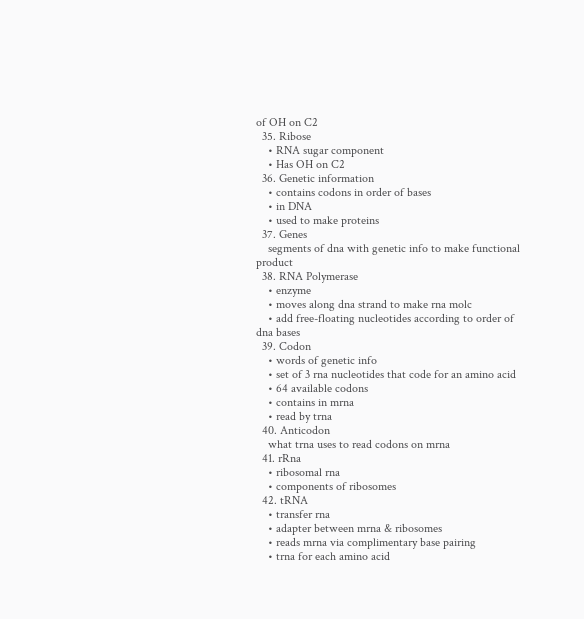of OH on C2
  35. Ribose
    • RNA sugar component
    • Has OH on C2
  36. Genetic information
    • contains codons in order of bases
    • in DNA
    • used to make proteins
  37. Genes
    segments of dna with genetic info to make functional product
  38. RNA Polymerase
    • enzyme
    • moves along dna strand to make rna molc
    • add free-floating nucleotides according to order of dna bases
  39. Codon
    • words of genetic info
    • set of 3 rna nucleotides that code for an amino acid
    • 64 available codons
    • contains in mrna
    • read by trna
  40. Anticodon
    what trna uses to read codons on mrna
  41. rRna
    • ribosomal rna
    • components of ribosomes
  42. tRNA
    • transfer rna
    • adapter between mrna & ribosomes
    • reads mrna via complimentary base pairing
    • trna for each amino acid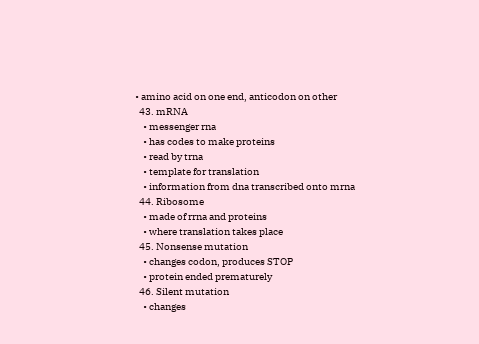• amino acid on one end, anticodon on other
  43. mRNA
    • messenger rna
    • has codes to make proteins
    • read by trna
    • template for translation
    • information from dna transcribed onto mrna
  44. Ribosome
    • made of rrna and proteins
    • where translation takes place
  45. Nonsense mutation
    • changes codon, produces STOP
    • protein ended prematurely
  46. Silent mutation
    • changes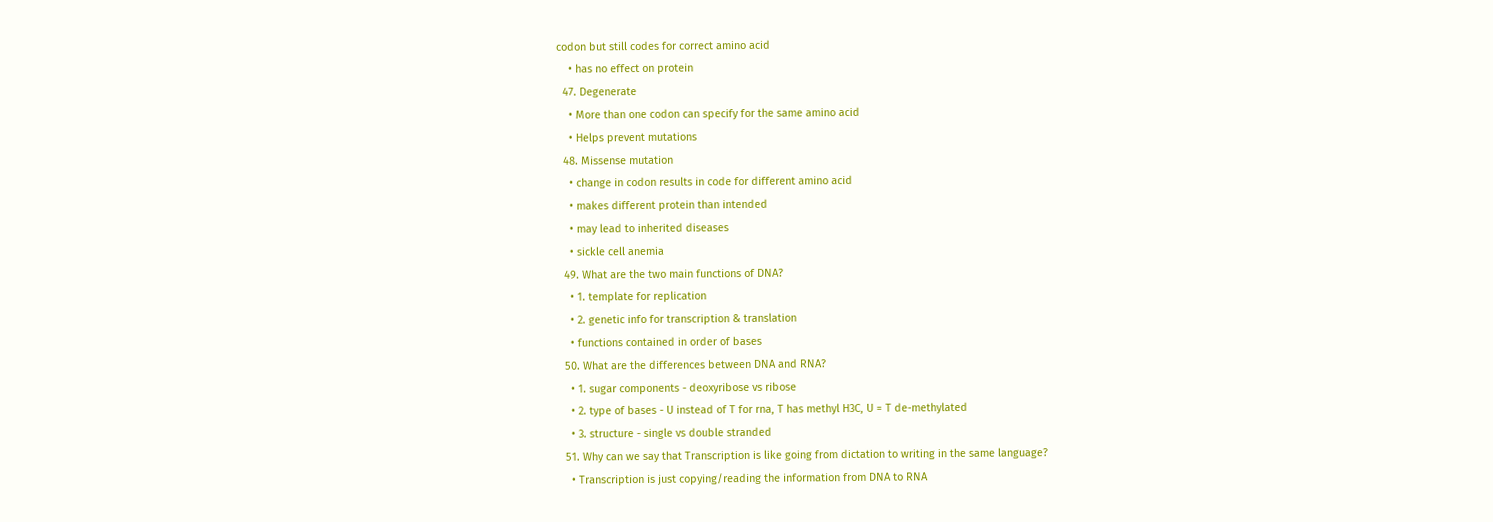codon but still codes for correct amino acid
    • has no effect on protein
  47. Degenerate
    • More than one codon can specify for the same amino acid
    • Helps prevent mutations
  48. Missense mutation
    • change in codon results in code for different amino acid
    • makes different protein than intended
    • may lead to inherited diseases
    • sickle cell anemia
  49. What are the two main functions of DNA?
    • 1. template for replication
    • 2. genetic info for transcription & translation
    • functions contained in order of bases
  50. What are the differences between DNA and RNA?
    • 1. sugar components - deoxyribose vs ribose
    • 2. type of bases - U instead of T for rna, T has methyl H3C, U = T de-methylated
    • 3. structure - single vs double stranded
  51. Why can we say that Transcription is like going from dictation to writing in the same language?
    • Transcription is just copying/reading the information from DNA to RNA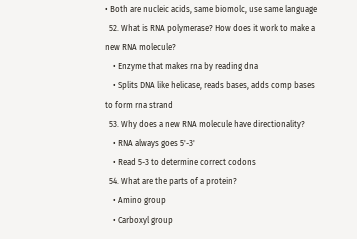• Both are nucleic acids, same biomolc, use same language
  52. What is RNA polymerase? How does it work to make a new RNA molecule?
    • Enzyme that makes rna by reading dna
    • Splits DNA like helicase, reads bases, adds comp bases to form rna strand
  53. Why does a new RNA molecule have directionality?
    • RNA always goes 5'-3'
    • Read 5-3 to determine correct codons
  54. What are the parts of a protein?
    • Amino group
    • Carboxyl group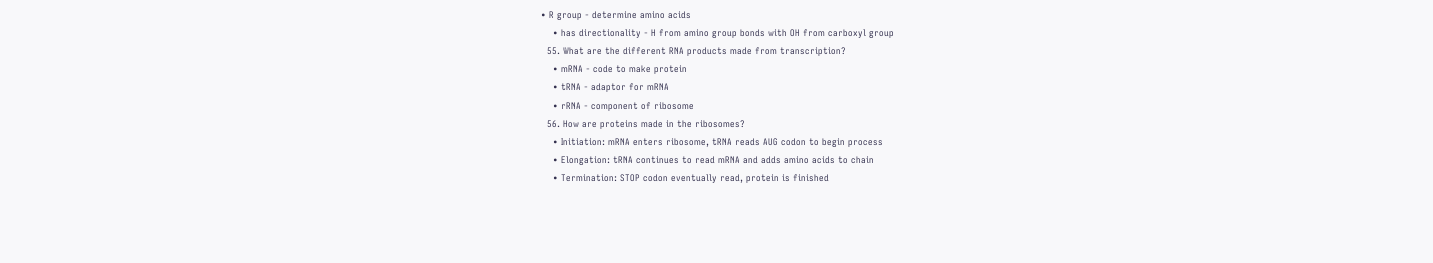• R group - determine amino acids
    • has directionality - H from amino group bonds with OH from carboxyl group
  55. What are the different RNA products made from transcription?
    • mRNA - code to make protein
    • tRNA - adaptor for mRNA
    • rRNA - component of ribosome
  56. How are proteins made in the ribosomes?
    • Initiation: mRNA enters ribosome, tRNA reads AUG codon to begin process
    • Elongation: tRNA continues to read mRNA and adds amino acids to chain
    • Termination: STOP codon eventually read, protein is finished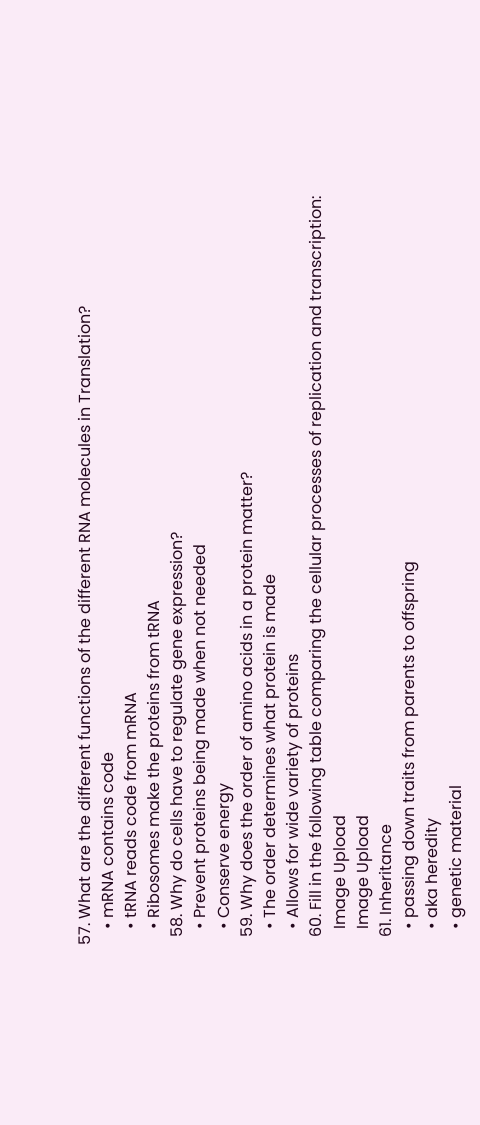57. What are the different functions of the different RNA molecules in Translation?
    • mRNA contains code
    • tRNA reads code from mRNA
    • Ribosomes make the proteins from tRNA
  58. Why do cells have to regulate gene expression?
    • Prevent proteins being made when not needed
    • Conserve energy
  59. Why does the order of amino acids in a protein matter?
    • The order determines what protein is made
    • Allows for wide variety of proteins
  60. Fill in the following table comparing the cellular processes of replication and transcription:
    Image Upload
    Image Upload
  61. Inheritance
    • passing down traits from parents to offspring
    • aka heredity
    • genetic material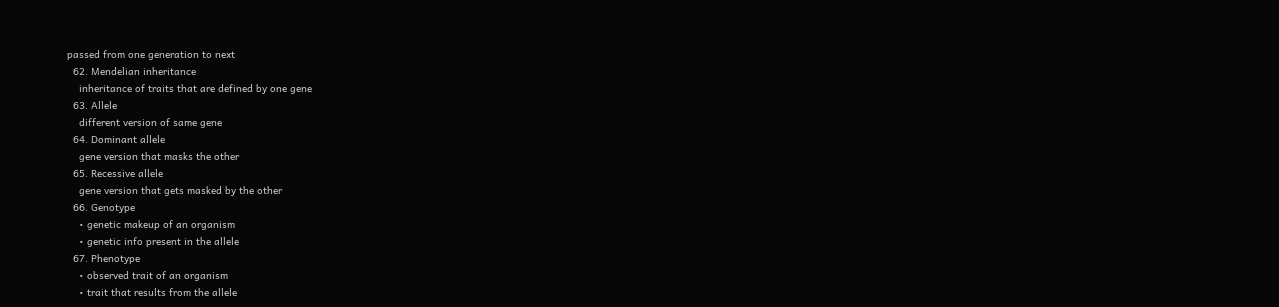passed from one generation to next
  62. Mendelian inheritance
    inheritance of traits that are defined by one gene
  63. Allele
    different version of same gene
  64. Dominant allele
    gene version that masks the other
  65. Recessive allele
    gene version that gets masked by the other
  66. Genotype
    • genetic makeup of an organism
    • genetic info present in the allele
  67. Phenotype
    • observed trait of an organism
    • trait that results from the allele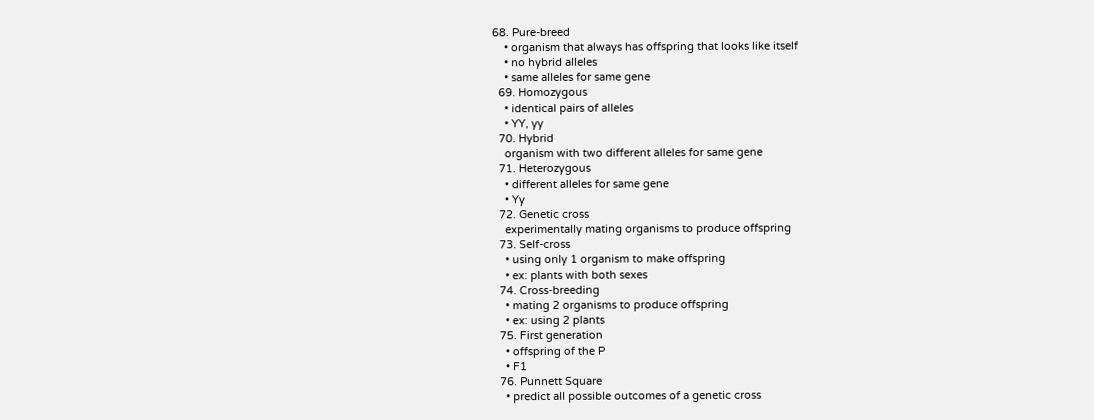68. Pure-breed
    • organism that always has offspring that looks like itself
    • no hybrid alleles
    • same alleles for same gene
  69. Homozygous
    • identical pairs of alleles
    • YY, yy
  70. Hybrid
    organism with two different alleles for same gene
  71. Heterozygous
    • different alleles for same gene
    • Yy
  72. Genetic cross
    experimentally mating organisms to produce offspring
  73. Self-cross
    • using only 1 organism to make offspring
    • ex: plants with both sexes
  74. Cross-breeding
    • mating 2 organisms to produce offspring
    • ex: using 2 plants
  75. First generation
    • offspring of the P
    • F1
  76. Punnett Square
    • predict all possible outcomes of a genetic cross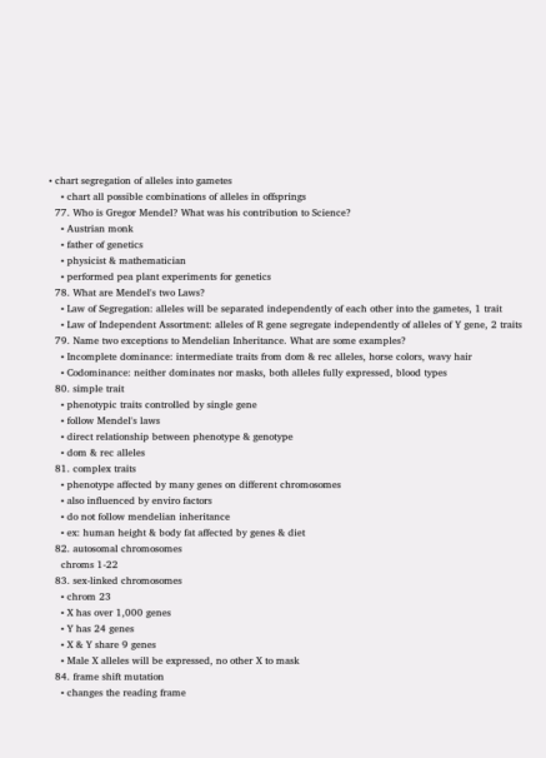• chart segregation of alleles into gametes
    • chart all possible combinations of alleles in offsprings
  77. Who is Gregor Mendel? What was his contribution to Science?
    • Austrian monk
    • father of genetics
    • physicist & mathematician
    • performed pea plant experiments for genetics
  78. What are Mendel's two Laws?
    • Law of Segregation: alleles will be separated independently of each other into the gametes, 1 trait
    • Law of Independent Assortment: alleles of R gene segregate independently of alleles of Y gene, 2 traits
  79. Name two exceptions to Mendelian Inheritance. What are some examples?
    • Incomplete dominance: intermediate traits from dom & rec alleles, horse colors, wavy hair
    • Codominance: neither dominates nor masks, both alleles fully expressed, blood types
  80. simple trait
    • phenotypic traits controlled by single gene
    • follow Mendel's laws
    • direct relationship between phenotype & genotype
    • dom & rec alleles
  81. complex traits
    • phenotype affected by many genes on different chromosomes
    • also influenced by enviro factors
    • do not follow mendelian inheritance
    • ex: human height & body fat affected by genes & diet
  82. autosomal chromosomes
    chroms 1-22
  83. sex-linked chromosomes
    • chrom 23
    • X has over 1,000 genes
    • Y has 24 genes
    • X & Y share 9 genes
    • Male X alleles will be expressed, no other X to mask
  84. frame shift mutation
    • changes the reading frame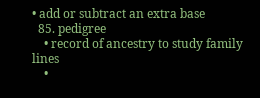• add or subtract an extra base
  85. pedigree
    • record of ancestry to study family lines
    •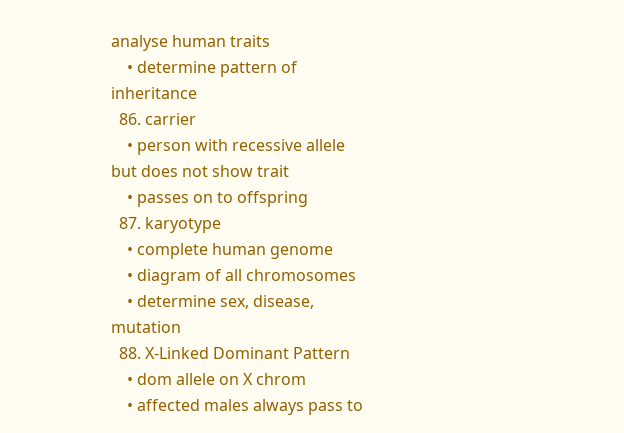analyse human traits
    • determine pattern of inheritance
  86. carrier
    • person with recessive allele but does not show trait
    • passes on to offspring
  87. karyotype
    • complete human genome
    • diagram of all chromosomes
    • determine sex, disease, mutation
  88. X-Linked Dominant Pattern
    • dom allele on X chrom
    • affected males always pass to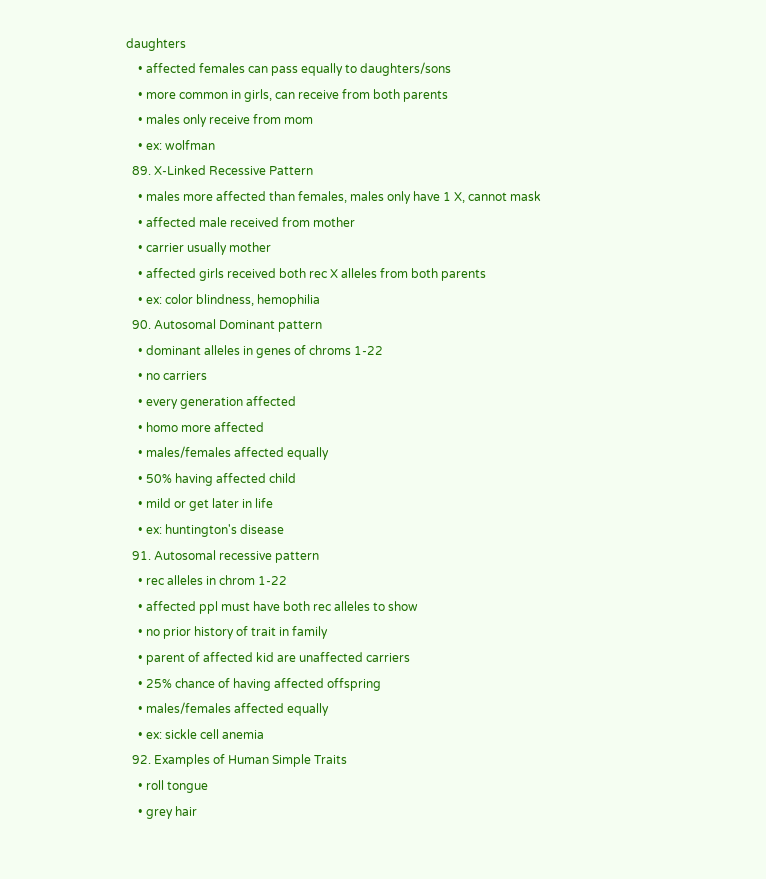daughters
    • affected females can pass equally to daughters/sons
    • more common in girls, can receive from both parents
    • males only receive from mom
    • ex: wolfman
  89. X-Linked Recessive Pattern
    • males more affected than females, males only have 1 X, cannot mask
    • affected male received from mother
    • carrier usually mother
    • affected girls received both rec X alleles from both parents
    • ex: color blindness, hemophilia
  90. Autosomal Dominant pattern
    • dominant alleles in genes of chroms 1-22
    • no carriers
    • every generation affected
    • homo more affected
    • males/females affected equally
    • 50% having affected child
    • mild or get later in life
    • ex: huntington's disease
  91. Autosomal recessive pattern
    • rec alleles in chrom 1-22
    • affected ppl must have both rec alleles to show
    • no prior history of trait in family
    • parent of affected kid are unaffected carriers
    • 25% chance of having affected offspring
    • males/females affected equally
    • ex: sickle cell anemia
  92. Examples of Human Simple Traits
    • roll tongue
    • grey hair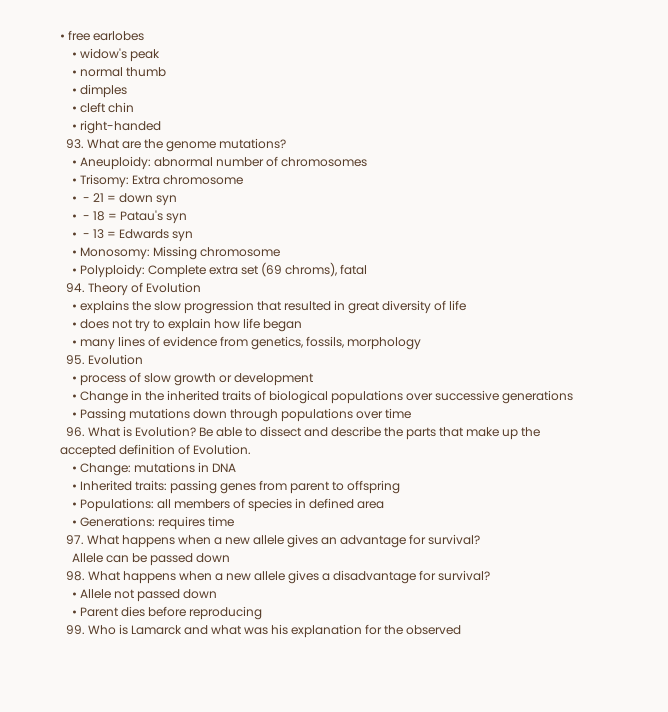• free earlobes
    • widow's peak
    • normal thumb
    • dimples
    • cleft chin
    • right-handed
  93. What are the genome mutations?
    • Aneuploidy: abnormal number of chromosomes
    • Trisomy: Extra chromosome
    •  - 21 = down syn
    •  - 18 = Patau's syn
    •  - 13 = Edwards syn
    • Monosomy: Missing chromosome
    • Polyploidy: Complete extra set (69 chroms), fatal
  94. Theory of Evolution
    • explains the slow progression that resulted in great diversity of life
    • does not try to explain how life began
    • many lines of evidence from genetics, fossils, morphology
  95. Evolution
    • process of slow growth or development
    • Change in the inherited traits of biological populations over successive generations
    • Passing mutations down through populations over time
  96. What is Evolution? Be able to dissect and describe the parts that make up the accepted definition of Evolution.
    • Change: mutations in DNA
    • Inherited traits: passing genes from parent to offspring
    • Populations: all members of species in defined area
    • Generations: requires time
  97. What happens when a new allele gives an advantage for survival?
    Allele can be passed down
  98. What happens when a new allele gives a disadvantage for survival?
    • Allele not passed down
    • Parent dies before reproducing
  99. Who is Lamarck and what was his explanation for the observed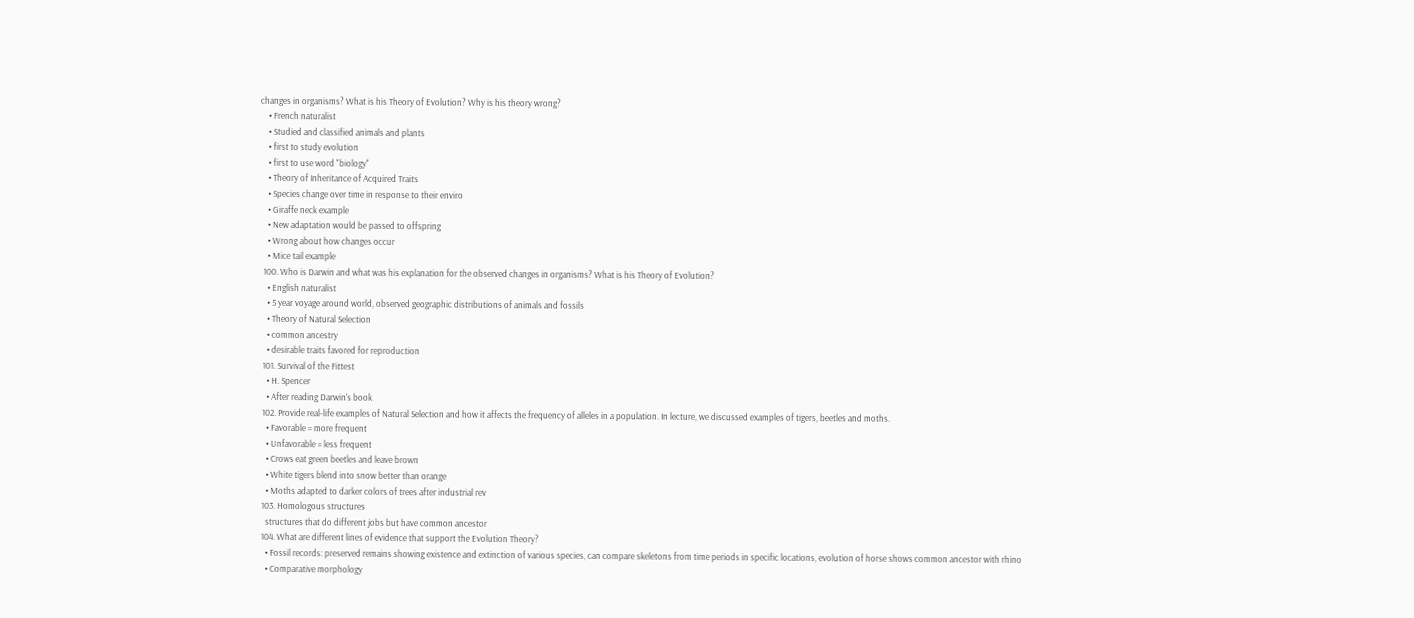changes in organisms? What is his Theory of Evolution? Why is his theory wrong?
    • French naturalist
    • Studied and classified animals and plants
    • first to study evolution
    • first to use word "biology"
    • Theory of Inheritance of Acquired Traits
    • Species change over time in response to their enviro
    • Giraffe neck example
    • New adaptation would be passed to offspring
    • Wrong about how changes occur
    • Mice tail example
  100. Who is Darwin and what was his explanation for the observed changes in organisms? What is his Theory of Evolution?
    • English naturalist
    • 5 year voyage around world, observed geographic distributions of animals and fossils
    • Theory of Natural Selection
    • common ancestry
    • desirable traits favored for reproduction
  101. Survival of the Fittest
    • H. Spencer
    • After reading Darwin's book
  102. Provide real-life examples of Natural Selection and how it affects the frequency of alleles in a population. In lecture, we discussed examples of tigers, beetles and moths.
    • Favorable = more frequent
    • Unfavorable = less frequent
    • Crows eat green beetles and leave brown
    • White tigers blend into snow better than orange
    • Moths adapted to darker colors of trees after industrial rev
  103. Homologous structures
    structures that do different jobs but have common ancestor
  104. What are different lines of evidence that support the Evolution Theory?
    • Fossil records: preserved remains showing existence and extinction of various species, can compare skeletons from time periods in specific locations, evolution of horse shows common ancestor with rhino
    • Comparative morphology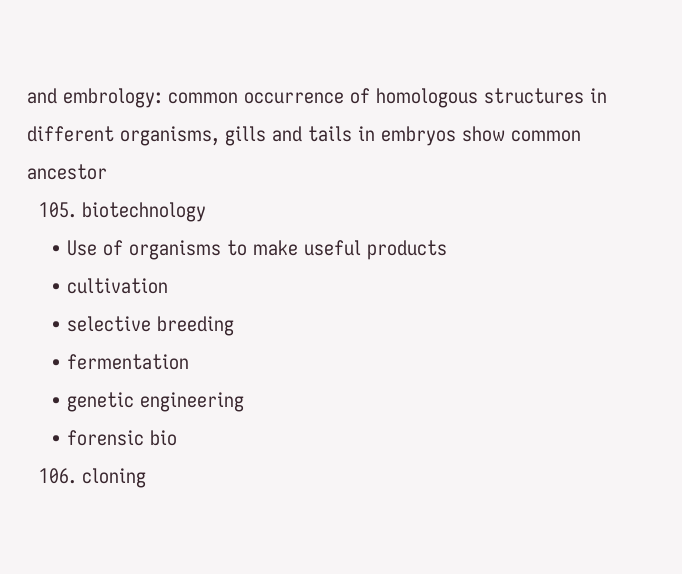and embrology: common occurrence of homologous structures in different organisms, gills and tails in embryos show common ancestor
  105. biotechnology
    • Use of organisms to make useful products
    • cultivation
    • selective breeding
    • fermentation
    • genetic engineering
    • forensic bio
  106. cloning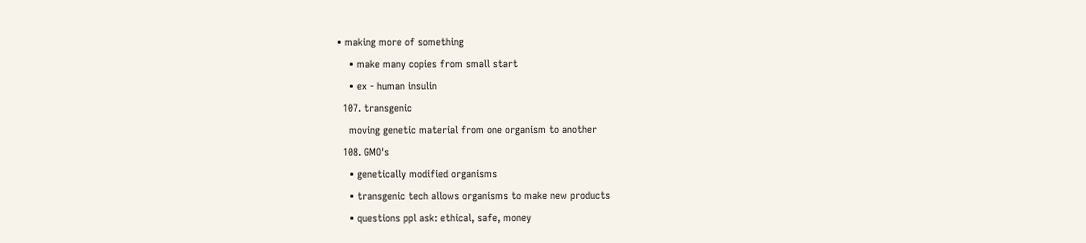• making more of something
    • make many copies from small start
    • ex - human insulin
  107. transgenic
    moving genetic material from one organism to another
  108. GMO's
    • genetically modified organisms
    • transgenic tech allows organisms to make new products
    • questions ppl ask: ethical, safe, money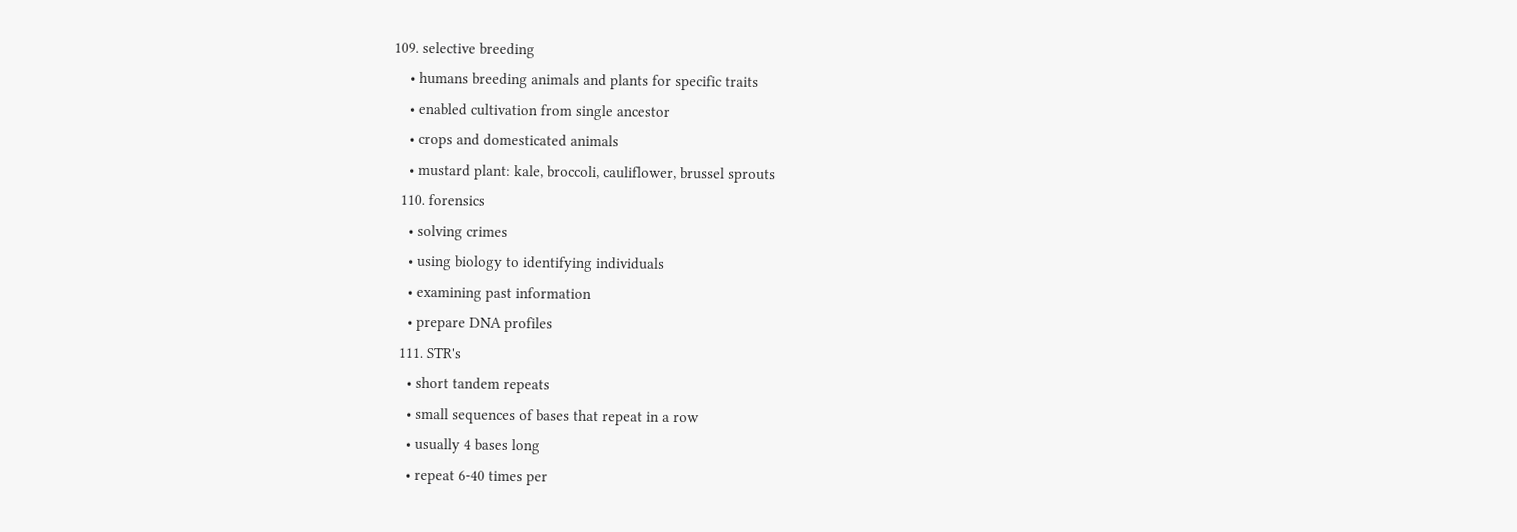109. selective breeding
    • humans breeding animals and plants for specific traits
    • enabled cultivation from single ancestor
    • crops and domesticated animals
    • mustard plant: kale, broccoli, cauliflower, brussel sprouts
  110. forensics
    • solving crimes
    • using biology to identifying individuals
    • examining past information
    • prepare DNA profiles
  111. STR's
    • short tandem repeats
    • small sequences of bases that repeat in a row
    • usually 4 bases long
    • repeat 6-40 times per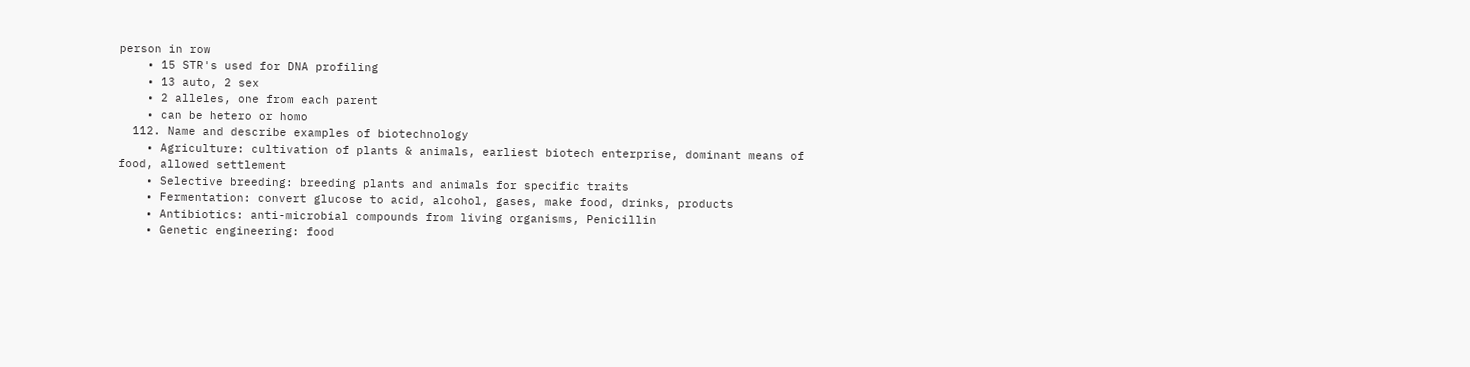person in row
    • 15 STR's used for DNA profiling
    • 13 auto, 2 sex
    • 2 alleles, one from each parent
    • can be hetero or homo
  112. Name and describe examples of biotechnology
    • Agriculture: cultivation of plants & animals, earliest biotech enterprise, dominant means of food, allowed settlement
    • Selective breeding: breeding plants and animals for specific traits
    • Fermentation: convert glucose to acid, alcohol, gases, make food, drinks, products
    • Antibiotics: anti-microbial compounds from living organisms, Penicillin
    • Genetic engineering: food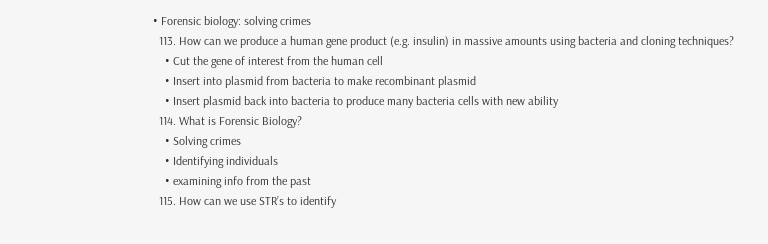• Forensic biology: solving crimes
  113. How can we produce a human gene product (e.g. insulin) in massive amounts using bacteria and cloning techniques?
    • Cut the gene of interest from the human cell
    • Insert into plasmid from bacteria to make recombinant plasmid
    • Insert plasmid back into bacteria to produce many bacteria cells with new ability
  114. What is Forensic Biology?
    • Solving crimes
    • Identifying individuals
    • examining info from the past
  115. How can we use STR’s to identify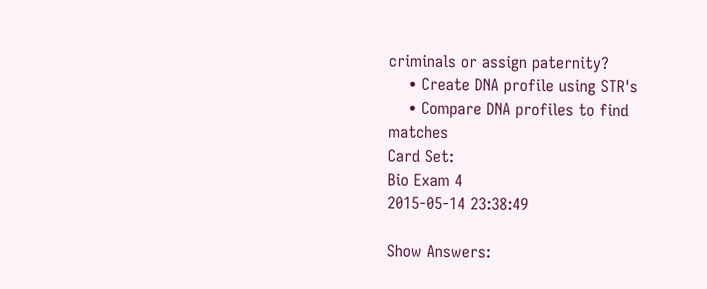criminals or assign paternity?
    • Create DNA profile using STR's
    • Compare DNA profiles to find matches
Card Set:
Bio Exam 4
2015-05-14 23:38:49

Show Answers: